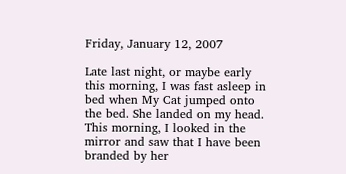Friday, January 12, 2007

Late last night, or maybe early this morning, I was fast asleep in bed when My Cat jumped onto the bed. She landed on my head. This morning, I looked in the mirror and saw that I have been branded by her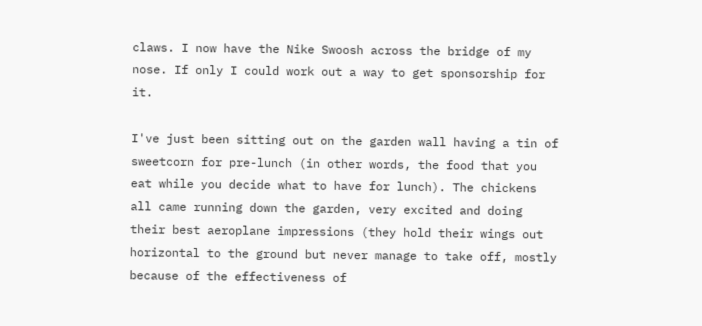claws. I now have the Nike Swoosh across the bridge of my nose. If only I could work out a way to get sponsorship for it.

I've just been sitting out on the garden wall having a tin of sweetcorn for pre-lunch (in other words, the food that you eat while you decide what to have for lunch). The chickens all came running down the garden, very excited and doing their best aeroplane impressions (they hold their wings out horizontal to the ground but never manage to take off, mostly because of the effectiveness of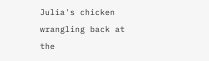Julia's chicken wrangling back at the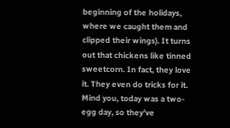beginning of the holidays, where we caught them and clipped their wings). It turns out that chickens like tinned sweetcorn. In fact, they love it. They even do tricks for it. Mind you, today was a two-egg day, so they've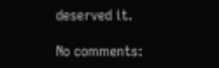deserved it.

No comments: